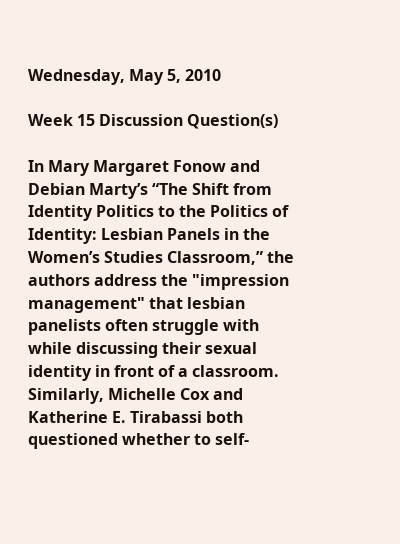Wednesday, May 5, 2010

Week 15 Discussion Question(s)

In Mary Margaret Fonow and Debian Marty’s “The Shift from Identity Politics to the Politics of Identity: Lesbian Panels in the Women’s Studies Classroom,” the authors address the "impression management" that lesbian panelists often struggle with while discussing their sexual identity in front of a classroom. Similarly, Michelle Cox and Katherine E. Tirabassi both questioned whether to self-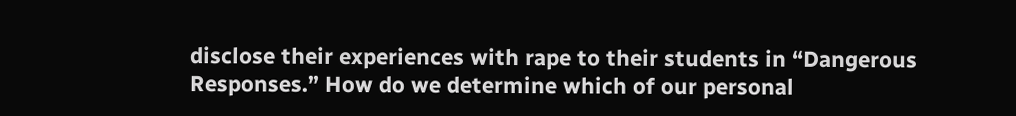disclose their experiences with rape to their students in “Dangerous Responses.” How do we determine which of our personal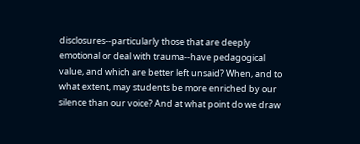disclosures--particularly those that are deeply emotional or deal with trauma--have pedagogical value, and which are better left unsaid? When, and to what extent, may students be more enriched by our silence than our voice? And at what point do we draw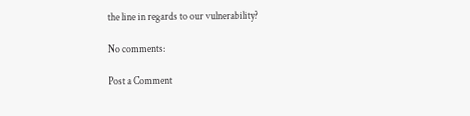the line in regards to our vulnerability?

No comments:

Post a Comment